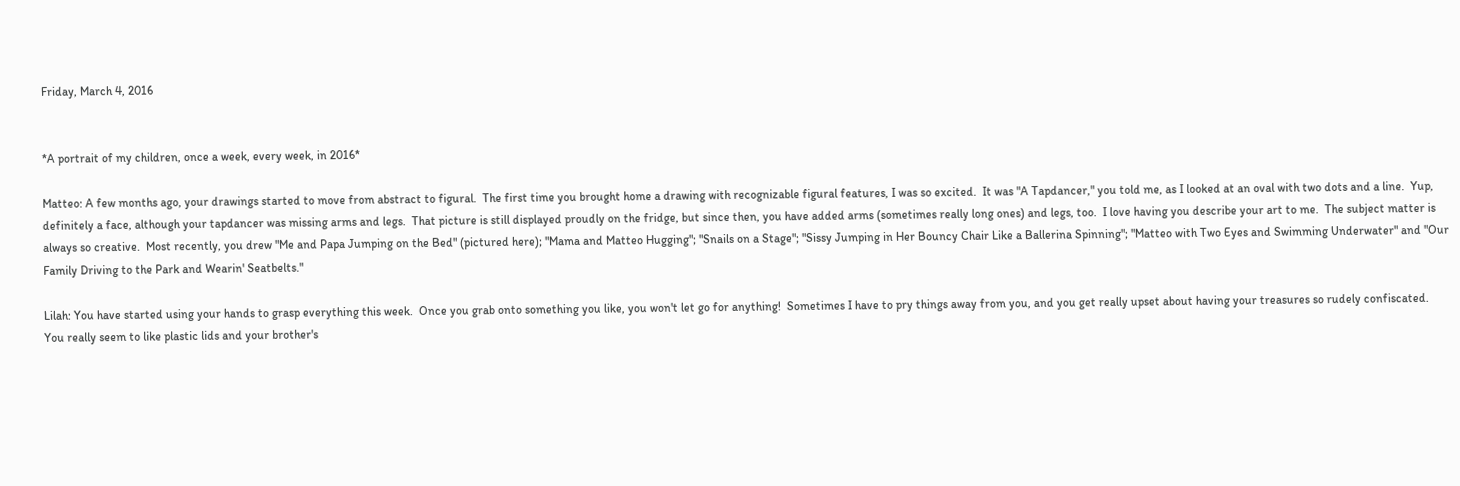Friday, March 4, 2016


*A portrait of my children, once a week, every week, in 2016*

Matteo: A few months ago, your drawings started to move from abstract to figural.  The first time you brought home a drawing with recognizable figural features, I was so excited.  It was "A Tapdancer," you told me, as I looked at an oval with two dots and a line.  Yup, definitely a face, although your tapdancer was missing arms and legs.  That picture is still displayed proudly on the fridge, but since then, you have added arms (sometimes really long ones) and legs, too.  I love having you describe your art to me.  The subject matter is always so creative.  Most recently, you drew "Me and Papa Jumping on the Bed" (pictured here); "Mama and Matteo Hugging"; "Snails on a Stage"; "Sissy Jumping in Her Bouncy Chair Like a Ballerina Spinning"; "Matteo with Two Eyes and Swimming Underwater" and "Our Family Driving to the Park and Wearin' Seatbelts."

Lilah: You have started using your hands to grasp everything this week.  Once you grab onto something you like, you won't let go for anything!  Sometimes I have to pry things away from you, and you get really upset about having your treasures so rudely confiscated.  You really seem to like plastic lids and your brother's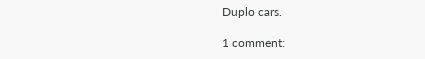Duplo cars.

1 comment: